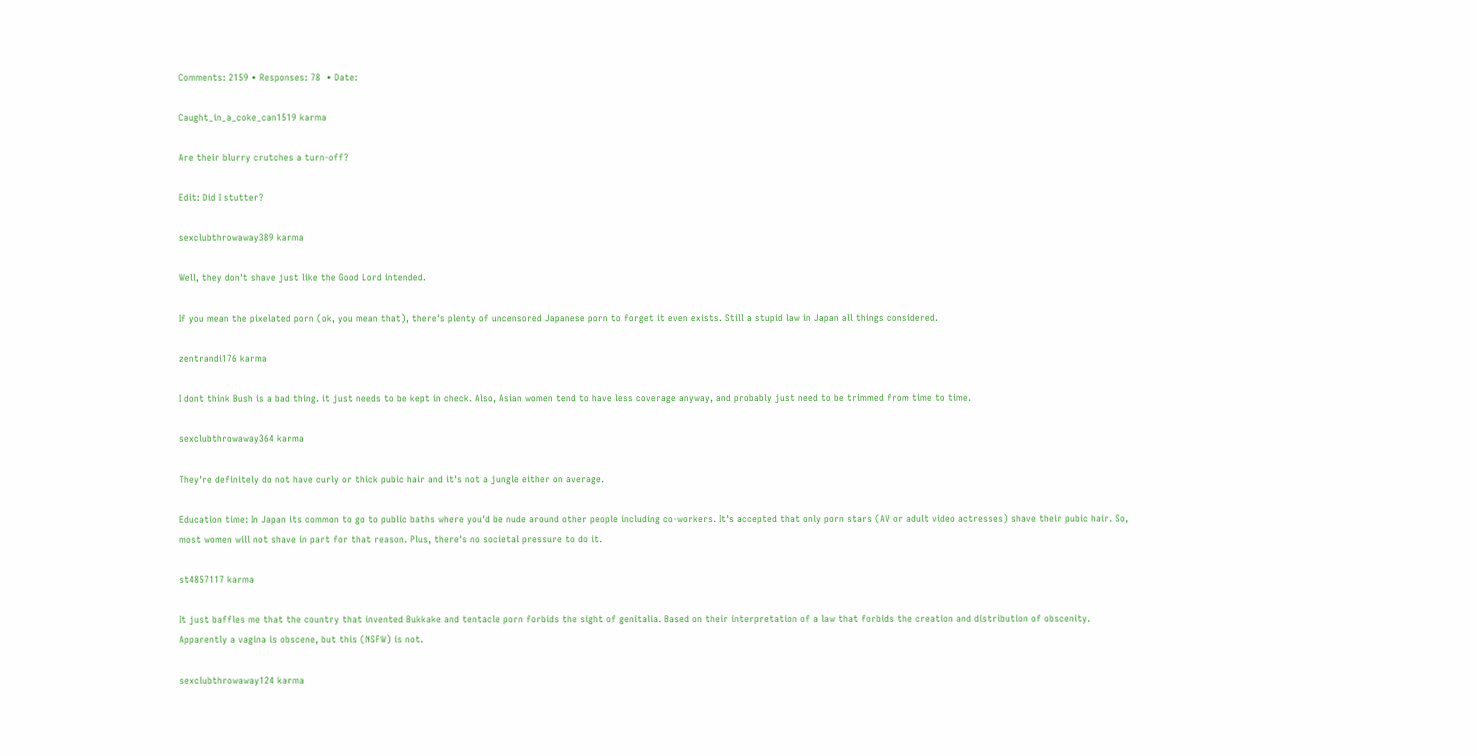Comments: 2159 • Responses: 78  • Date:

Caught_in_a_coke_can1519 karma

Are their blurry crutches a turn-off?

Edit: Did I stutter?

sexclubthrowaway389 karma

Well, they don't shave just like the Good Lord intended.

If you mean the pixelated porn (ok, you mean that), there's plenty of uncensored Japanese porn to forget it even exists. Still a stupid law in Japan all things considered.

zentrandi176 karma

I dont think Bush is a bad thing. it just needs to be kept in check. Also, Asian women tend to have less coverage anyway, and probably just need to be trimmed from time to time.

sexclubthrowaway364 karma

They're definitely do not have curly or thick pubic hair and it's not a jungle either on average.

Education time: In Japan its common to go to public baths where you'd be nude around other people including co-workers. It's accepted that only porn stars (AV or adult video actresses) shave their pubic hair. So, most women will not shave in part for that reason. Plus, there's no societal pressure to do it.

st4857117 karma

It just baffles me that the country that invented Bukkake and tentacle porn forbids the sight of genitalia. Based on their interpretation of a law that forbids the creation and distribution of obscenity. Apparently a vagina is obscene, but this (NSFW) is not.

sexclubthrowaway124 karma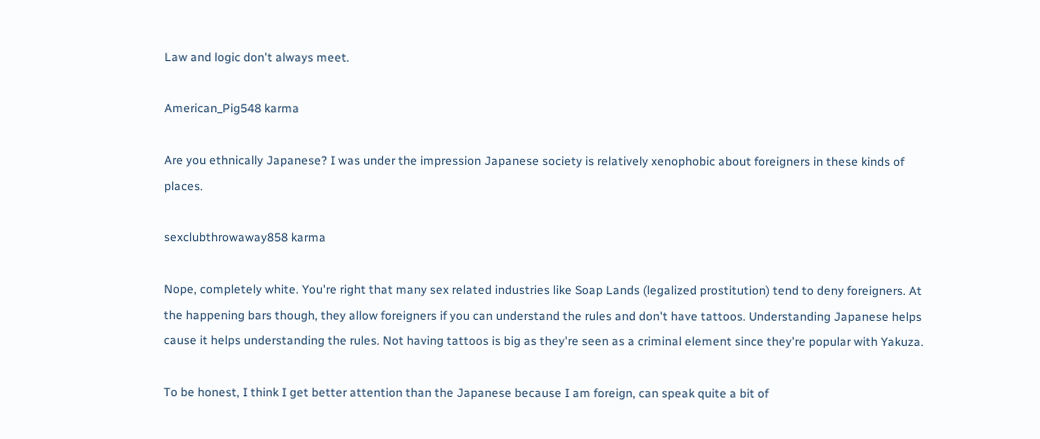Law and logic don't always meet.

American_Pig548 karma

Are you ethnically Japanese? I was under the impression Japanese society is relatively xenophobic about foreigners in these kinds of places.

sexclubthrowaway858 karma

Nope, completely white. You're right that many sex related industries like Soap Lands (legalized prostitution) tend to deny foreigners. At the happening bars though, they allow foreigners if you can understand the rules and don't have tattoos. Understanding Japanese helps cause it helps understanding the rules. Not having tattoos is big as they're seen as a criminal element since they're popular with Yakuza.

To be honest, I think I get better attention than the Japanese because I am foreign, can speak quite a bit of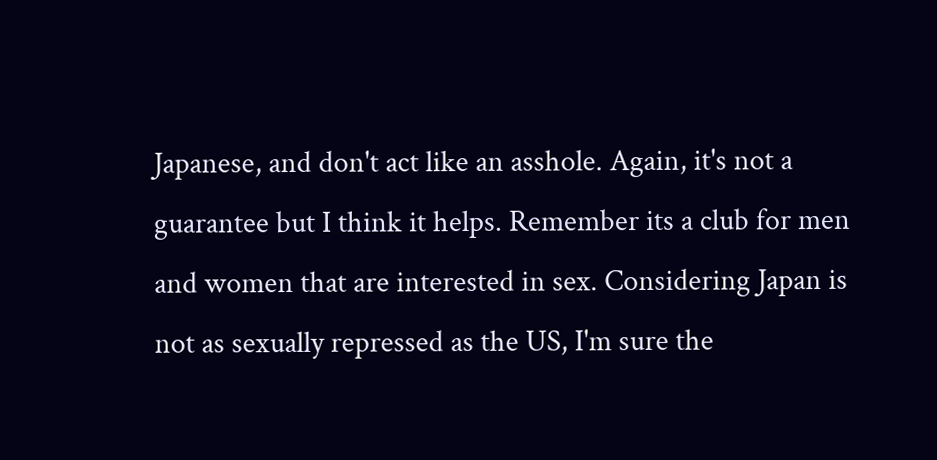Japanese, and don't act like an asshole. Again, it's not a guarantee but I think it helps. Remember its a club for men and women that are interested in sex. Considering Japan is not as sexually repressed as the US, I'm sure the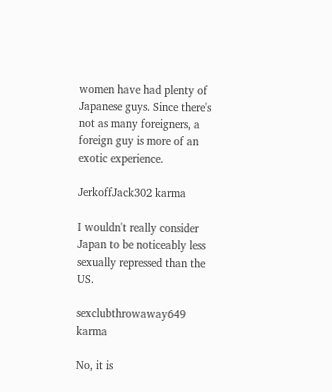women have had plenty of Japanese guys. Since there's not as many foreigners, a foreign guy is more of an exotic experience.

JerkoffJack302 karma

I wouldn't really consider Japan to be noticeably less sexually repressed than the US.

sexclubthrowaway649 karma

No, it is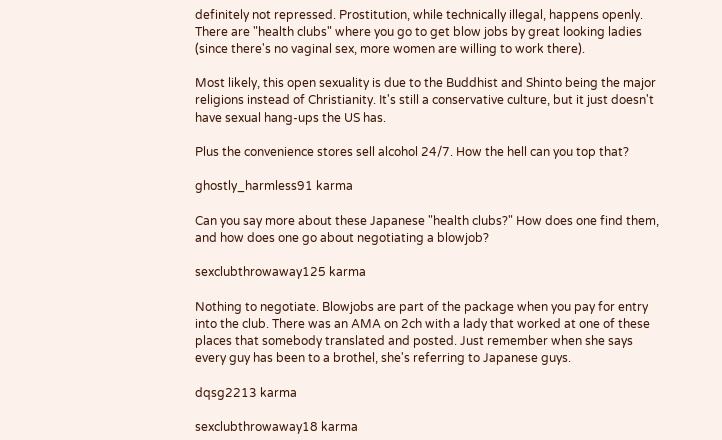definitely not repressed. Prostitution, while technically illegal, happens openly. There are "health clubs" where you go to get blow jobs by great looking ladies (since there's no vaginal sex, more women are willing to work there).

Most likely, this open sexuality is due to the Buddhist and Shinto being the major religions instead of Christianity. It's still a conservative culture, but it just doesn't have sexual hang-ups the US has.

Plus the convenience stores sell alcohol 24/7. How the hell can you top that?

ghostly_harmless91 karma

Can you say more about these Japanese "health clubs?" How does one find them, and how does one go about negotiating a blowjob?

sexclubthrowaway125 karma

Nothing to negotiate. Blowjobs are part of the package when you pay for entry into the club. There was an AMA on 2ch with a lady that worked at one of these places that somebody translated and posted. Just remember when she says every guy has been to a brothel, she's referring to Japanese guys.

dqsg2213 karma

sexclubthrowaway18 karma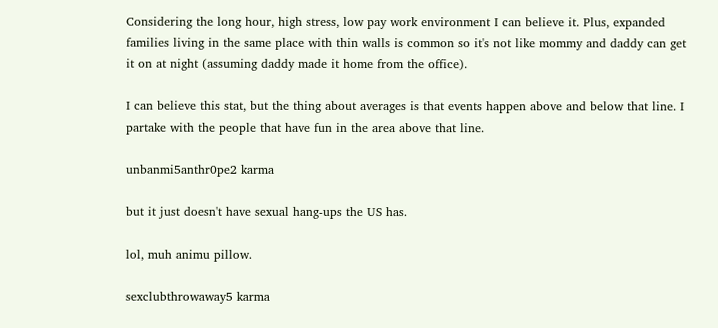Considering the long hour, high stress, low pay work environment I can believe it. Plus, expanded families living in the same place with thin walls is common so it's not like mommy and daddy can get it on at night (assuming daddy made it home from the office).

I can believe this stat, but the thing about averages is that events happen above and below that line. I partake with the people that have fun in the area above that line.

unbanmi5anthr0pe2 karma

but it just doesn't have sexual hang-ups the US has.

lol, muh animu pillow.

sexclubthrowaway5 karma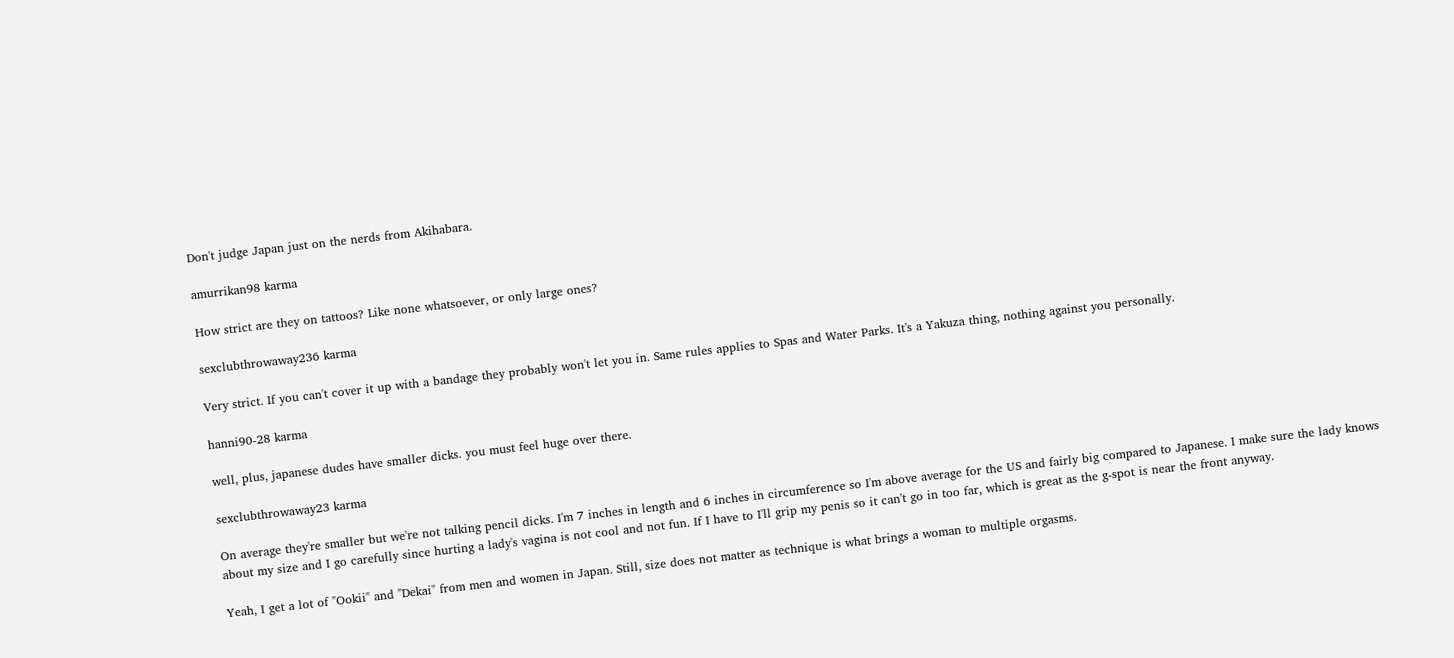Don't judge Japan just on the nerds from Akihabara.

amurrikan98 karma

How strict are they on tattoos? Like none whatsoever, or only large ones?

sexclubthrowaway236 karma

Very strict. If you can't cover it up with a bandage they probably won't let you in. Same rules applies to Spas and Water Parks. It's a Yakuza thing, nothing against you personally.

hanni90-28 karma

well, plus, japanese dudes have smaller dicks. you must feel huge over there.

sexclubthrowaway23 karma

On average they're smaller but we're not talking pencil dicks. I'm 7 inches in length and 6 inches in circumference so I'm above average for the US and fairly big compared to Japanese. I make sure the lady knows about my size and I go carefully since hurting a lady's vagina is not cool and not fun. If I have to I'll grip my penis so it can't go in too far, which is great as the g-spot is near the front anyway.

Yeah, I get a lot of "Ookii" and "Dekai" from men and women in Japan. Still, size does not matter as technique is what brings a woman to multiple orgasms.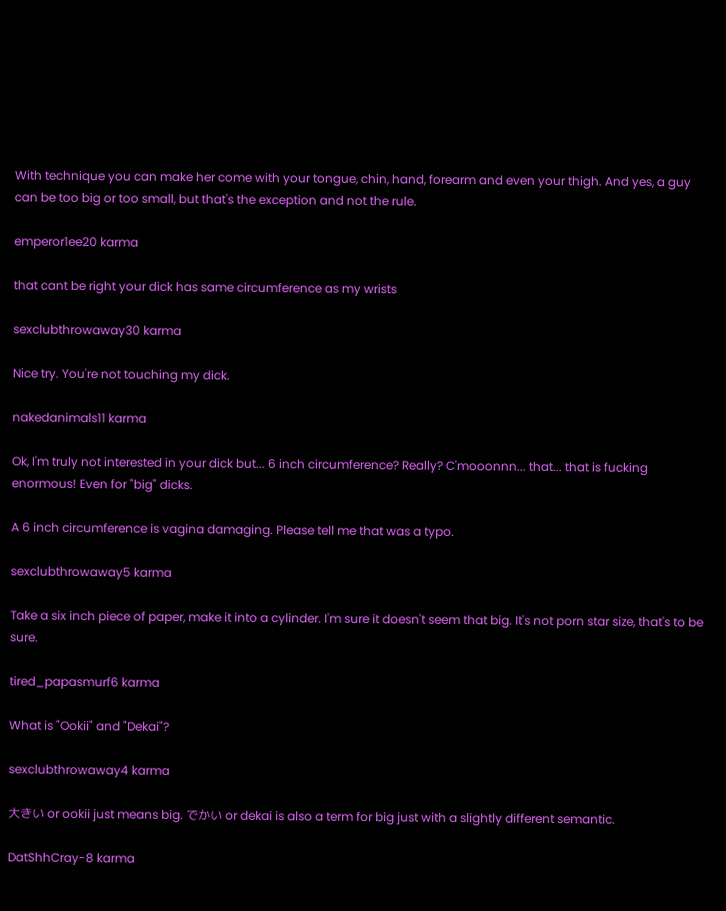With technique you can make her come with your tongue, chin, hand, forearm and even your thigh. And yes, a guy can be too big or too small, but that's the exception and not the rule.

emperor1ee20 karma

that cant be right your dick has same circumference as my wrists

sexclubthrowaway30 karma

Nice try. You're not touching my dick.

nakedanimals11 karma

Ok, I'm truly not interested in your dick but... 6 inch circumference? Really? C'mooonnn... that... that is fucking enormous! Even for "big" dicks.

A 6 inch circumference is vagina damaging. Please tell me that was a typo.

sexclubthrowaway5 karma

Take a six inch piece of paper, make it into a cylinder. I'm sure it doesn't seem that big. It's not porn star size, that's to be sure.

tired_papasmurf6 karma

What is "Ookii" and "Dekai"?

sexclubthrowaway4 karma

大きい or ookii just means big. でかい or dekai is also a term for big just with a slightly different semantic.

DatShhCray-8 karma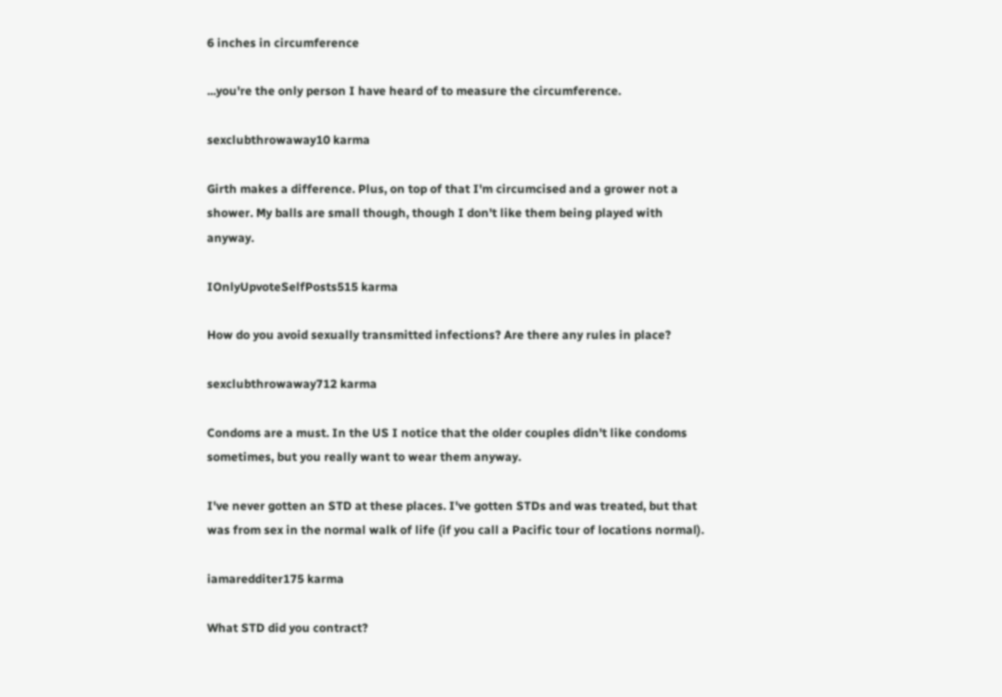6 inches in circumference

...you're the only person I have heard of to measure the circumference.

sexclubthrowaway10 karma

Girth makes a difference. Plus, on top of that I'm circumcised and a grower not a shower. My balls are small though, though I don't like them being played with anyway.

IOnlyUpvoteSelfPosts515 karma

How do you avoid sexually transmitted infections? Are there any rules in place?

sexclubthrowaway712 karma

Condoms are a must. In the US I notice that the older couples didn't like condoms sometimes, but you really want to wear them anyway.

I've never gotten an STD at these places. I've gotten STDs and was treated, but that was from sex in the normal walk of life (if you call a Pacific tour of locations normal).

iamaredditer175 karma

What STD did you contract?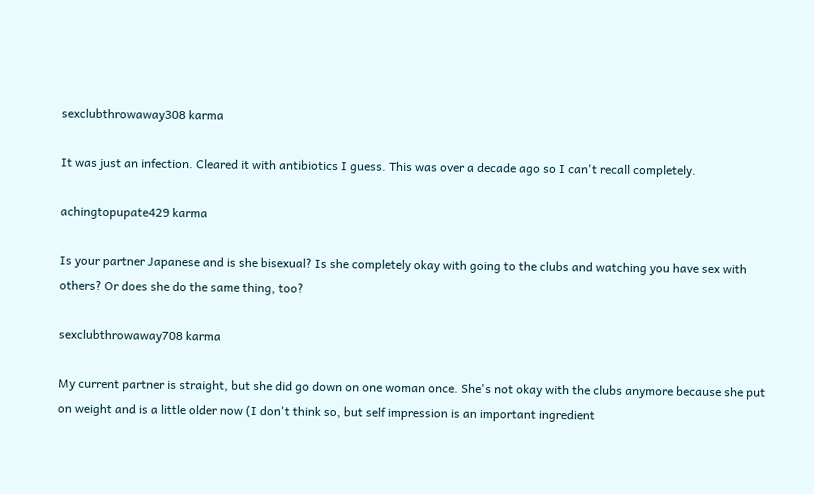sexclubthrowaway308 karma

It was just an infection. Cleared it with antibiotics I guess. This was over a decade ago so I can't recall completely.

achingtopupate429 karma

Is your partner Japanese and is she bisexual? Is she completely okay with going to the clubs and watching you have sex with others? Or does she do the same thing, too?

sexclubthrowaway708 karma

My current partner is straight, but she did go down on one woman once. She's not okay with the clubs anymore because she put on weight and is a little older now (I don't think so, but self impression is an important ingredient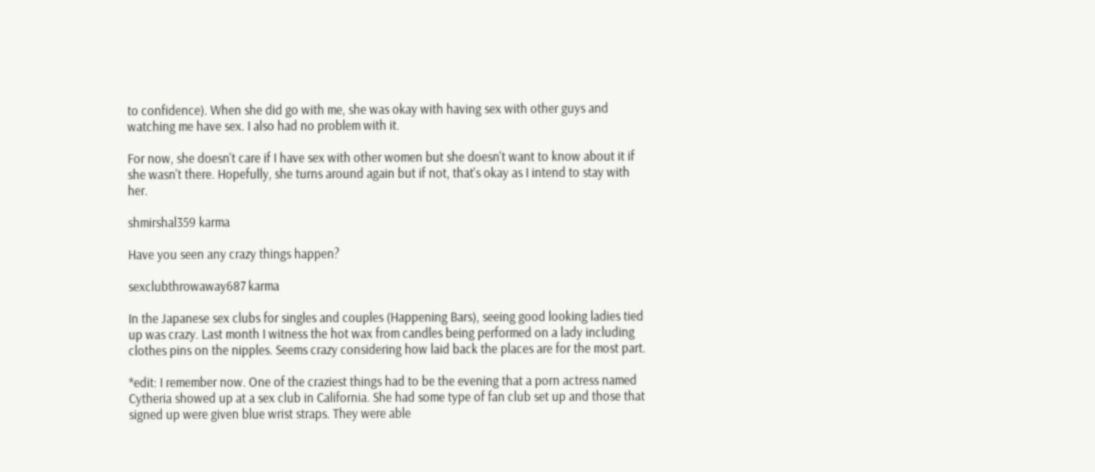to confidence). When she did go with me, she was okay with having sex with other guys and watching me have sex. I also had no problem with it.

For now, she doesn't care if I have sex with other women but she doesn't want to know about it if she wasn't there. Hopefully, she turns around again but if not, that's okay as I intend to stay with her.

shmirshal359 karma

Have you seen any crazy things happen?

sexclubthrowaway687 karma

In the Japanese sex clubs for singles and couples (Happening Bars), seeing good looking ladies tied up was crazy. Last month I witness the hot wax from candles being performed on a lady including clothes pins on the nipples. Seems crazy considering how laid back the places are for the most part.

*edit: I remember now. One of the craziest things had to be the evening that a porn actress named Cytheria showed up at a sex club in California. She had some type of fan club set up and those that signed up were given blue wrist straps. They were able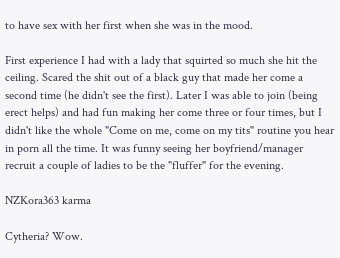to have sex with her first when she was in the mood.

First experience I had with a lady that squirted so much she hit the ceiling. Scared the shit out of a black guy that made her come a second time (he didn't see the first). Later I was able to join (being erect helps) and had fun making her come three or four times, but I didn't like the whole "Come on me, come on my tits" routine you hear in porn all the time. It was funny seeing her boyfriend/manager recruit a couple of ladies to be the "fluffer" for the evening.

NZKora363 karma

Cytheria? Wow.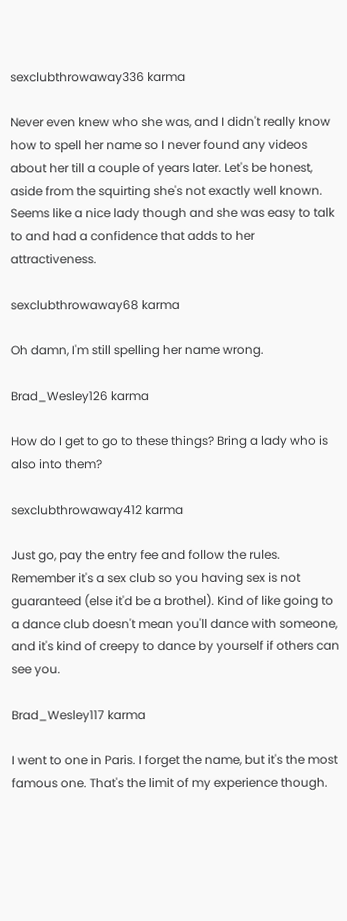sexclubthrowaway336 karma

Never even knew who she was, and I didn't really know how to spell her name so I never found any videos about her till a couple of years later. Let's be honest, aside from the squirting she's not exactly well known. Seems like a nice lady though and she was easy to talk to and had a confidence that adds to her attractiveness.

sexclubthrowaway68 karma

Oh damn, I'm still spelling her name wrong.

Brad_Wesley126 karma

How do I get to go to these things? Bring a lady who is also into them?

sexclubthrowaway412 karma

Just go, pay the entry fee and follow the rules. Remember it's a sex club so you having sex is not guaranteed (else it'd be a brothel). Kind of like going to a dance club doesn't mean you'll dance with someone, and it's kind of creepy to dance by yourself if others can see you.

Brad_Wesley117 karma

I went to one in Paris. I forget the name, but it's the most famous one. That's the limit of my experience though.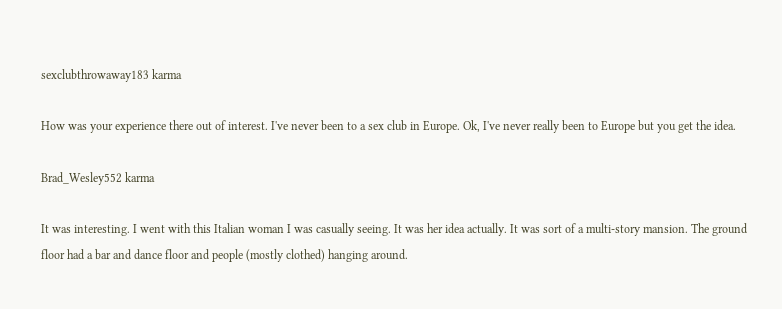sexclubthrowaway183 karma

How was your experience there out of interest. I've never been to a sex club in Europe. Ok, I've never really been to Europe but you get the idea.

Brad_Wesley552 karma

It was interesting. I went with this Italian woman I was casually seeing. It was her idea actually. It was sort of a multi-story mansion. The ground floor had a bar and dance floor and people (mostly clothed) hanging around.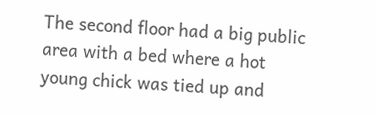The second floor had a big public area with a bed where a hot young chick was tied up and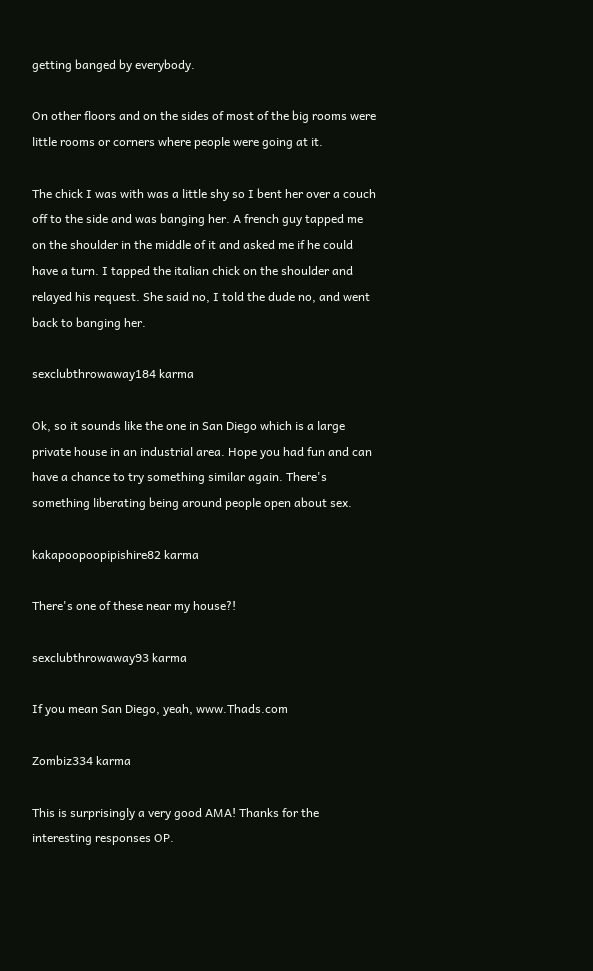getting banged by everybody.

On other floors and on the sides of most of the big rooms were little rooms or corners where people were going at it.

The chick I was with was a little shy so I bent her over a couch off to the side and was banging her. A french guy tapped me on the shoulder in the middle of it and asked me if he could have a turn. I tapped the italian chick on the shoulder and relayed his request. She said no, I told the dude no, and went back to banging her.

sexclubthrowaway184 karma

Ok, so it sounds like the one in San Diego which is a large private house in an industrial area. Hope you had fun and can have a chance to try something similar again. There's something liberating being around people open about sex.

kakapoopoopipishire82 karma

There's one of these near my house?!

sexclubthrowaway93 karma

If you mean San Diego, yeah, www.Thads.com

Zombiz334 karma

This is surprisingly a very good AMA! Thanks for the interesting responses OP.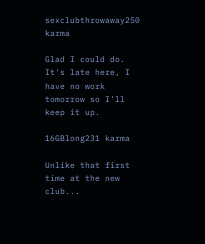sexclubthrowaway250 karma

Glad I could do. It's late here, I have no work tomorrow so I'll keep it up.

16GBlong231 karma

Unlike that first time at the new club...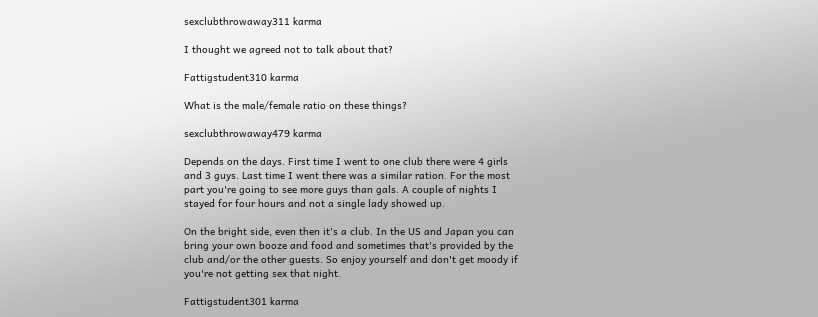sexclubthrowaway311 karma

I thought we agreed not to talk about that?

Fattigstudent310 karma

What is the male/female ratio on these things?

sexclubthrowaway479 karma

Depends on the days. First time I went to one club there were 4 girls and 3 guys. Last time I went there was a similar ration. For the most part you're going to see more guys than gals. A couple of nights I stayed for four hours and not a single lady showed up.

On the bright side, even then it's a club. In the US and Japan you can bring your own booze and food and sometimes that's provided by the club and/or the other guests. So enjoy yourself and don't get moody if you're not getting sex that night.

Fattigstudent301 karma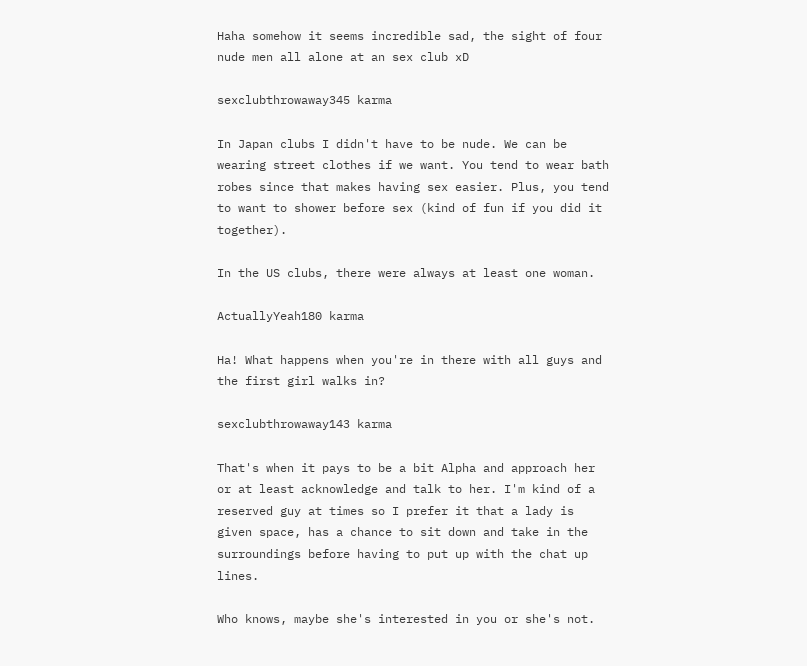Haha somehow it seems incredible sad, the sight of four nude men all alone at an sex club xD

sexclubthrowaway345 karma

In Japan clubs I didn't have to be nude. We can be wearing street clothes if we want. You tend to wear bath robes since that makes having sex easier. Plus, you tend to want to shower before sex (kind of fun if you did it together).

In the US clubs, there were always at least one woman.

ActuallyYeah180 karma

Ha! What happens when you're in there with all guys and the first girl walks in?

sexclubthrowaway143 karma

That's when it pays to be a bit Alpha and approach her or at least acknowledge and talk to her. I'm kind of a reserved guy at times so I prefer it that a lady is given space, has a chance to sit down and take in the surroundings before having to put up with the chat up lines.

Who knows, maybe she's interested in you or she's not.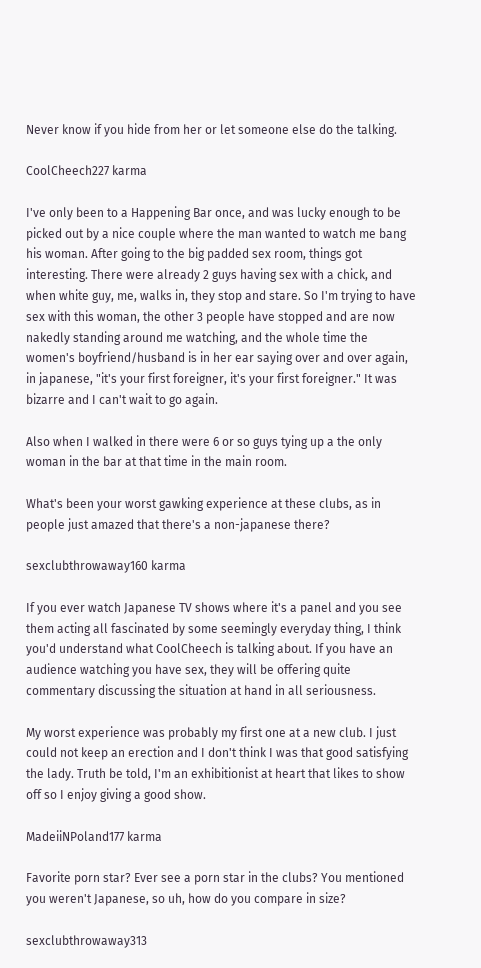Never know if you hide from her or let someone else do the talking.

CoolCheech227 karma

I've only been to a Happening Bar once, and was lucky enough to be picked out by a nice couple where the man wanted to watch me bang his woman. After going to the big padded sex room, things got interesting. There were already 2 guys having sex with a chick, and when white guy, me, walks in, they stop and stare. So I'm trying to have sex with this woman, the other 3 people have stopped and are now nakedly standing around me watching, and the whole time the women's boyfriend/husband is in her ear saying over and over again, in japanese, "it's your first foreigner, it's your first foreigner." It was bizarre and I can't wait to go again.

Also when I walked in there were 6 or so guys tying up a the only woman in the bar at that time in the main room.

What's been your worst gawking experience at these clubs, as in people just amazed that there's a non-japanese there?

sexclubthrowaway160 karma

If you ever watch Japanese TV shows where it's a panel and you see them acting all fascinated by some seemingly everyday thing, I think you'd understand what CoolCheech is talking about. If you have an audience watching you have sex, they will be offering quite commentary discussing the situation at hand in all seriousness.

My worst experience was probably my first one at a new club. I just could not keep an erection and I don't think I was that good satisfying the lady. Truth be told, I'm an exhibitionist at heart that likes to show off so I enjoy giving a good show.

MadeiiNPoland177 karma

Favorite porn star? Ever see a porn star in the clubs? You mentioned you weren't Japanese, so uh, how do you compare in size?

sexclubthrowaway313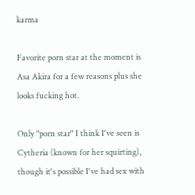karma

Favorite porn star at the moment is Asa Akira for a few reasons plus she looks fucking hot.

Only "porn star" I think I've seen is Cytheria (known for her squirting), though it's possible I've had sex with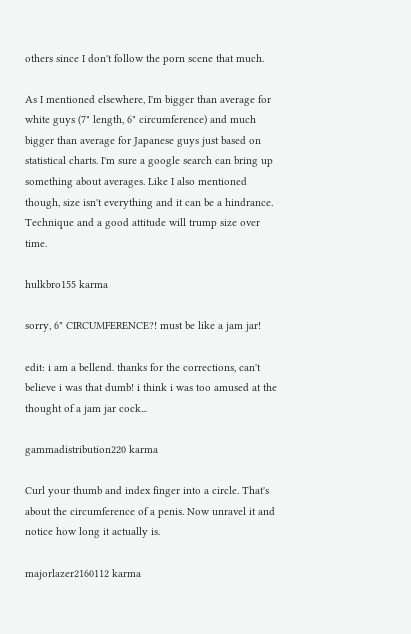others since I don't follow the porn scene that much.

As I mentioned elsewhere, I'm bigger than average for white guys (7" length, 6" circumference) and much bigger than average for Japanese guys just based on statistical charts. I'm sure a google search can bring up something about averages. Like I also mentioned though, size isn't everything and it can be a hindrance. Technique and a good attitude will trump size over time.

hulkbro155 karma

sorry, 6" CIRCUMFERENCE?! must be like a jam jar!

edit: i am a bellend. thanks for the corrections, can't believe i was that dumb! i think i was too amused at the thought of a jam jar cock...

gammadistribution220 karma

Curl your thumb and index finger into a circle. That's about the circumference of a penis. Now unravel it and notice how long it actually is.

majorlazer2160112 karma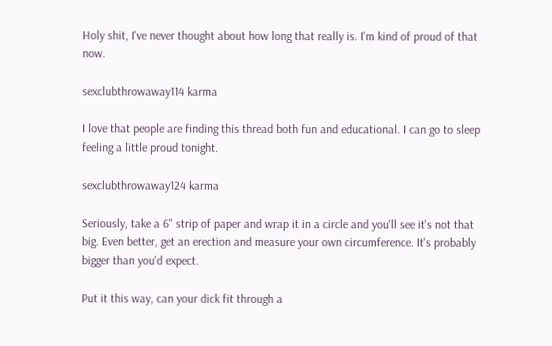Holy shit, I've never thought about how long that really is. I'm kind of proud of that now.

sexclubthrowaway114 karma

I love that people are finding this thread both fun and educational. I can go to sleep feeling a little proud tonight.

sexclubthrowaway124 karma

Seriously, take a 6" strip of paper and wrap it in a circle and you'll see it's not that big. Even better, get an erection and measure your own circumference. It's probably bigger than you'd expect.

Put it this way, can your dick fit through a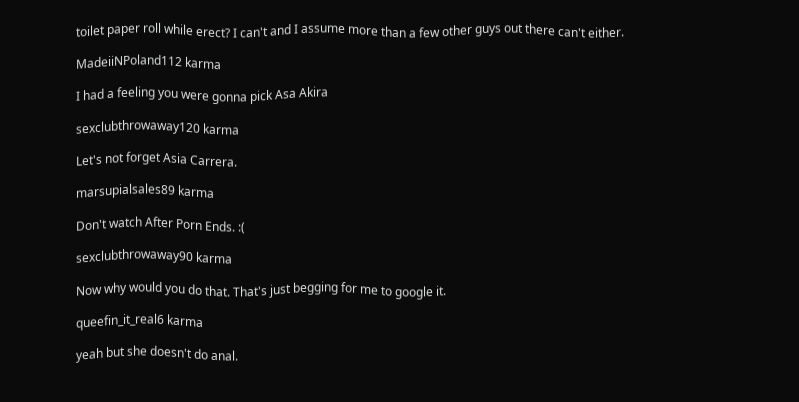toilet paper roll while erect? I can't and I assume more than a few other guys out there can't either.

MadeiiNPoland112 karma

I had a feeling you were gonna pick Asa Akira

sexclubthrowaway120 karma

Let's not forget Asia Carrera.

marsupialsales89 karma

Don't watch After Porn Ends. :(

sexclubthrowaway90 karma

Now why would you do that. That's just begging for me to google it.

queefin_it_real6 karma

yeah but she doesn't do anal.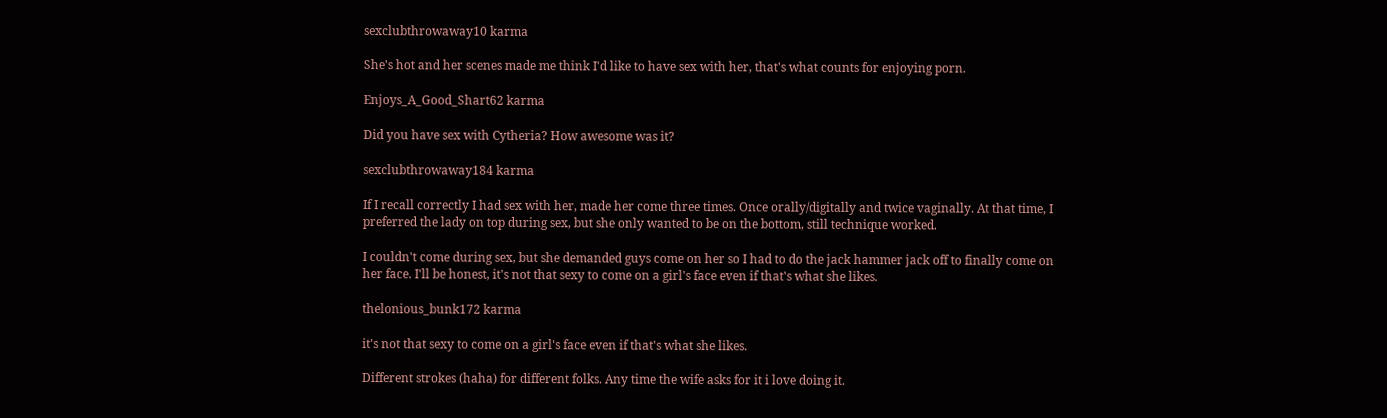sexclubthrowaway10 karma

She's hot and her scenes made me think I'd like to have sex with her, that's what counts for enjoying porn.

Enjoys_A_Good_Shart62 karma

Did you have sex with Cytheria? How awesome was it?

sexclubthrowaway184 karma

If I recall correctly I had sex with her, made her come three times. Once orally/digitally and twice vaginally. At that time, I preferred the lady on top during sex, but she only wanted to be on the bottom, still technique worked.

I couldn't come during sex, but she demanded guys come on her so I had to do the jack hammer jack off to finally come on her face. I'll be honest, it's not that sexy to come on a girl's face even if that's what she likes.

thelonious_bunk172 karma

it's not that sexy to come on a girl's face even if that's what she likes.

Different strokes (haha) for different folks. Any time the wife asks for it i love doing it.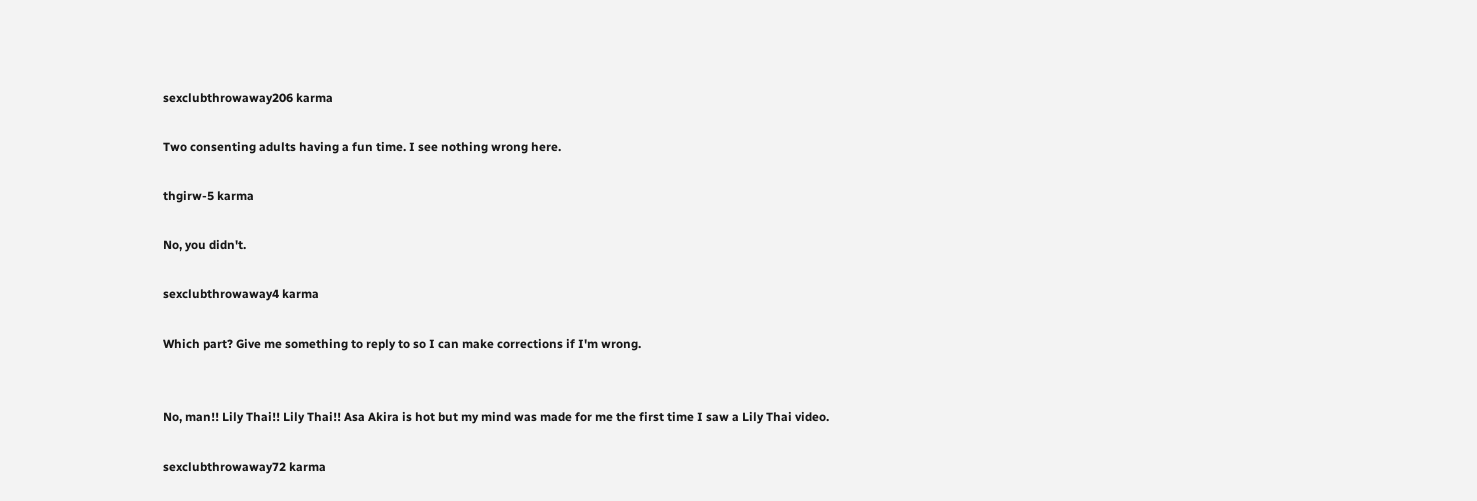sexclubthrowaway206 karma

Two consenting adults having a fun time. I see nothing wrong here.

thgirw-5 karma

No, you didn't.

sexclubthrowaway4 karma

Which part? Give me something to reply to so I can make corrections if I'm wrong.


No, man!! Lily Thai!! Lily Thai!! Asa Akira is hot but my mind was made for me the first time I saw a Lily Thai video.

sexclubthrowaway72 karma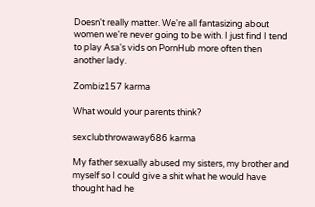Doesn't really matter. We're all fantasizing about women we're never going to be with. I just find I tend to play Asa's vids on PornHub more often then another lady.

Zombiz157 karma

What would your parents think?

sexclubthrowaway686 karma

My father sexually abused my sisters, my brother and myself so I could give a shit what he would have thought had he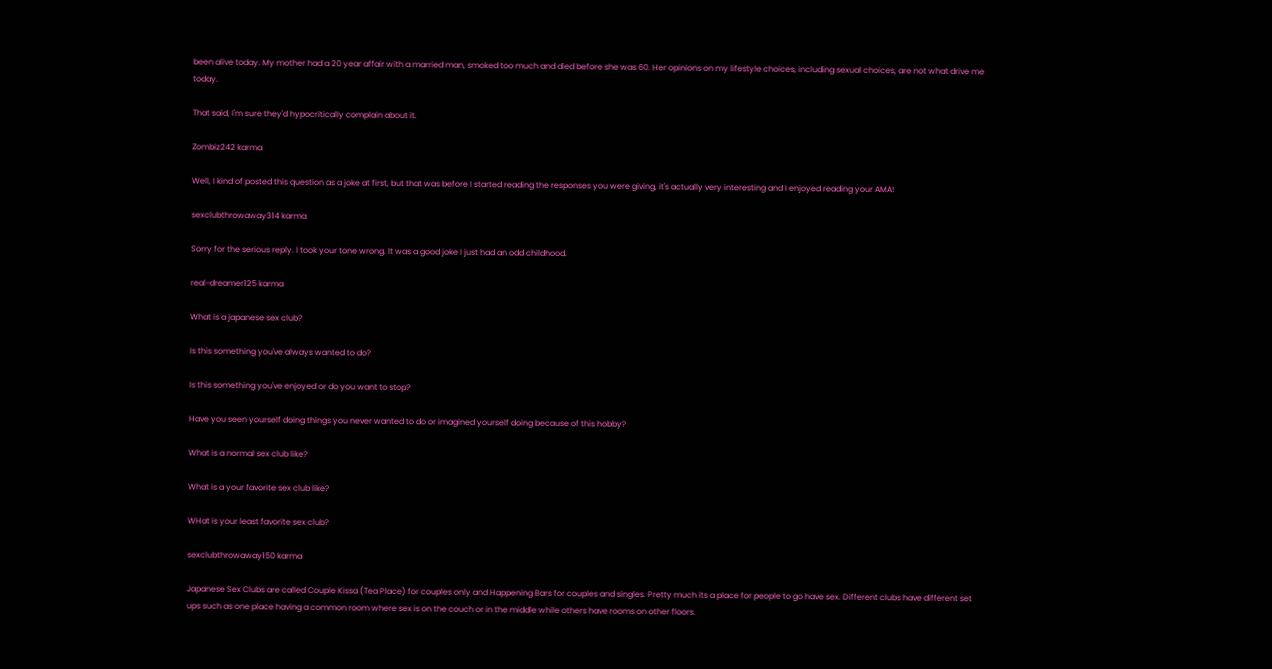been alive today. My mother had a 20 year affair with a married man, smoked too much and died before she was 60. Her opinions on my lifestyle choices, including sexual choices, are not what drive me today.

That said, I'm sure they'd hypocritically complain about it.

Zombiz242 karma

Well, I kind of posted this question as a joke at first, but that was before I started reading the responses you were giving, it's actually very interesting and I enjoyed reading your AMA!

sexclubthrowaway314 karma

Sorry for the serious reply. I took your tone wrong. It was a good joke I just had an odd childhood.

real-dreamer125 karma

What is a japanese sex club?

Is this something you've always wanted to do?

Is this something you've enjoyed or do you want to stop?

Have you seen yourself doing things you never wanted to do or imagined yourself doing because of this hobby?

What is a normal sex club like?

What is a your favorite sex club like?

WHat is your least favorite sex club?

sexclubthrowaway150 karma

Japanese Sex Clubs are called Couple Kissa (Tea Place) for couples only and Happening Bars for couples and singles. Pretty much its a place for people to go have sex. Different clubs have different set ups such as one place having a common room where sex is on the couch or in the middle while others have rooms on other floors.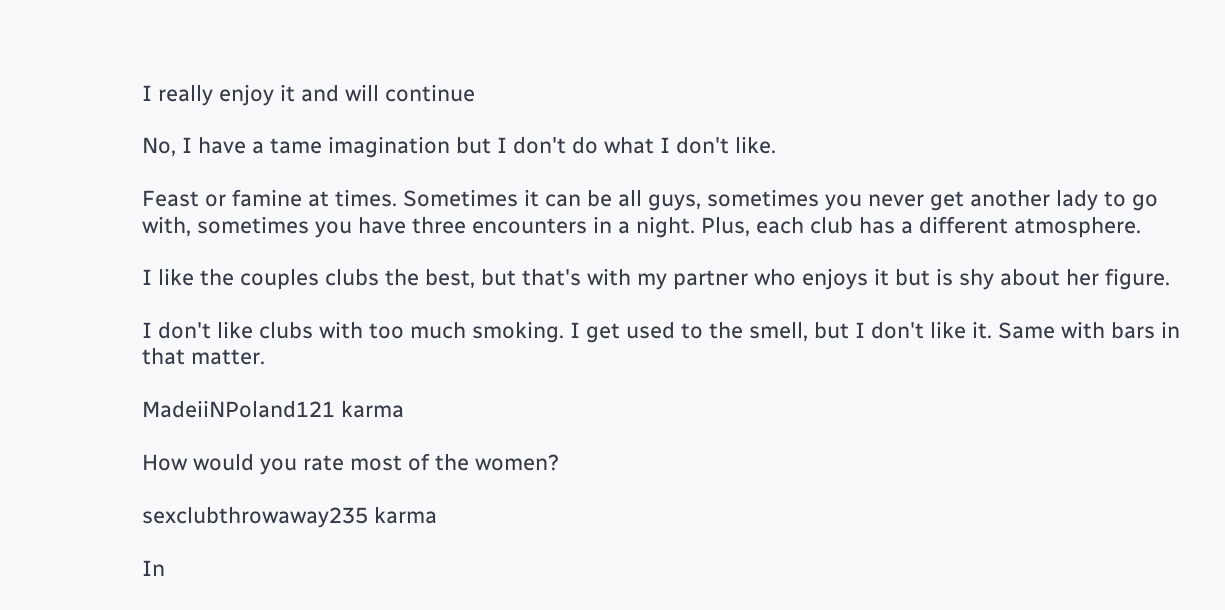I really enjoy it and will continue

No, I have a tame imagination but I don't do what I don't like.

Feast or famine at times. Sometimes it can be all guys, sometimes you never get another lady to go with, sometimes you have three encounters in a night. Plus, each club has a different atmosphere.

I like the couples clubs the best, but that's with my partner who enjoys it but is shy about her figure.

I don't like clubs with too much smoking. I get used to the smell, but I don't like it. Same with bars in that matter.

MadeiiNPoland121 karma

How would you rate most of the women?

sexclubthrowaway235 karma

In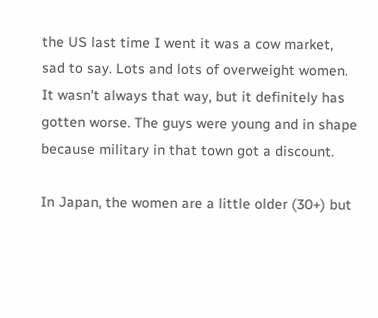the US last time I went it was a cow market, sad to say. Lots and lots of overweight women. It wasn't always that way, but it definitely has gotten worse. The guys were young and in shape because military in that town got a discount.

In Japan, the women are a little older (30+) but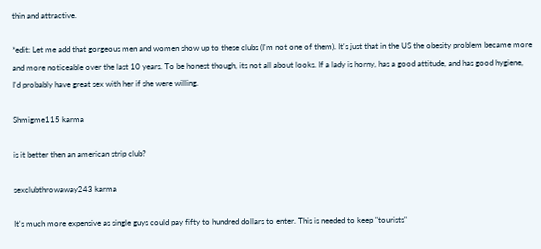thin and attractive.

*edit: Let me add that gorgeous men and women show up to these clubs (I'm not one of them). It's just that in the US the obesity problem became more and more noticeable over the last 10 years. To be honest though, its not all about looks. If a lady is horny, has a good attitude, and has good hygiene, I'd probably have great sex with her if she were willing.

Shmigme115 karma

is it better then an american strip club?

sexclubthrowaway243 karma

It's much more expensive as single guys could pay fifty to hundred dollars to enter. This is needed to keep "tourists"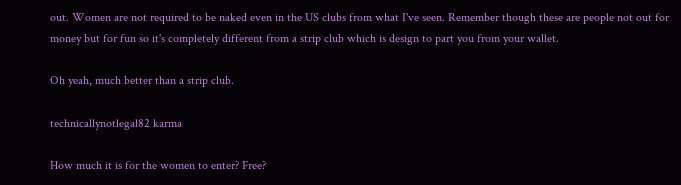out. Women are not required to be naked even in the US clubs from what I've seen. Remember though these are people not out for money but for fun so it's completely different from a strip club which is design to part you from your wallet.

Oh yeah, much better than a strip club.

technicallynotlegal82 karma

How much it is for the women to enter? Free?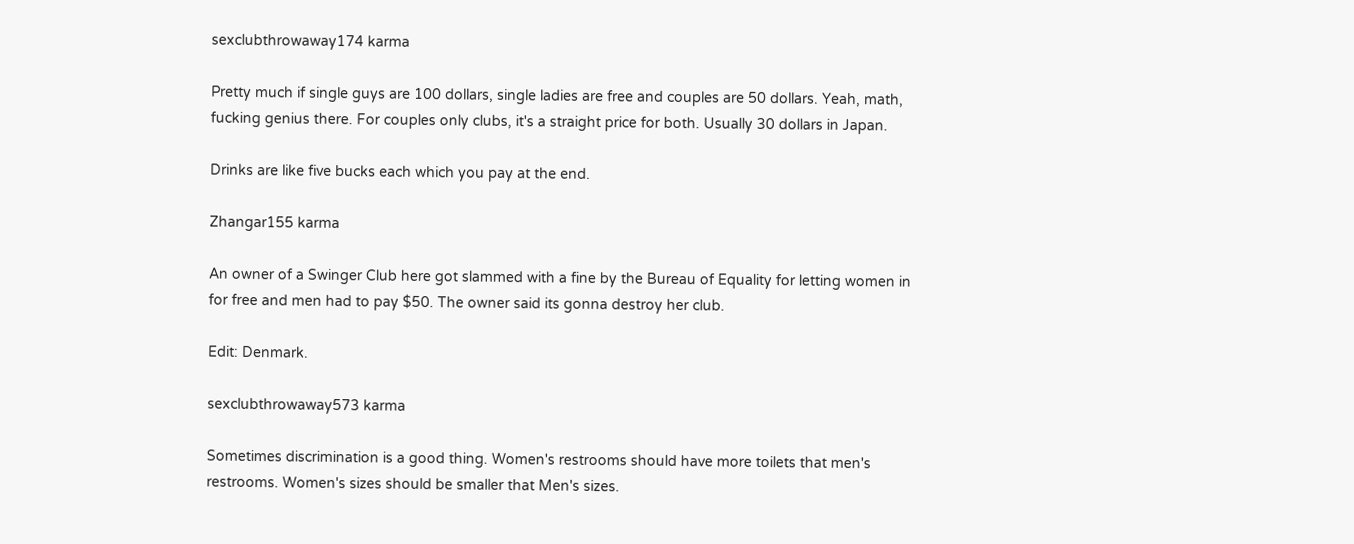sexclubthrowaway174 karma

Pretty much if single guys are 100 dollars, single ladies are free and couples are 50 dollars. Yeah, math, fucking genius there. For couples only clubs, it's a straight price for both. Usually 30 dollars in Japan.

Drinks are like five bucks each which you pay at the end.

Zhangar155 karma

An owner of a Swinger Club here got slammed with a fine by the Bureau of Equality for letting women in for free and men had to pay $50. The owner said its gonna destroy her club.

Edit: Denmark.

sexclubthrowaway573 karma

Sometimes discrimination is a good thing. Women's restrooms should have more toilets that men's restrooms. Women's sizes should be smaller that Men's sizes.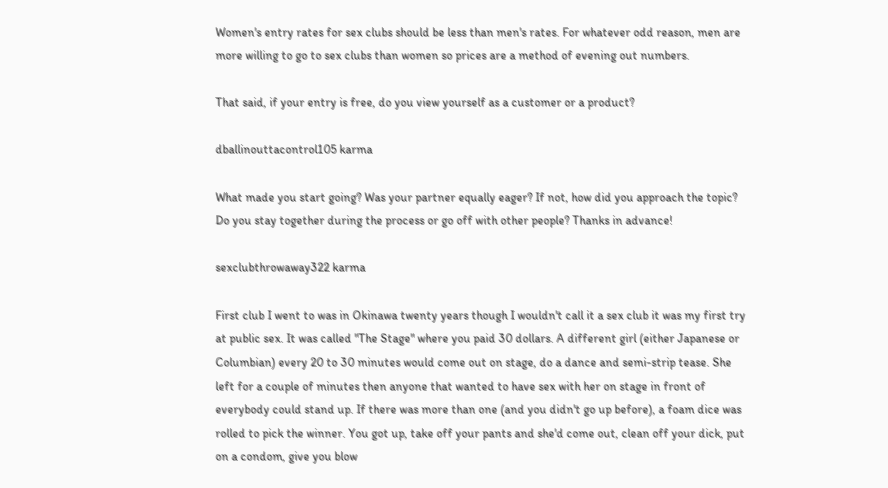Women's entry rates for sex clubs should be less than men's rates. For whatever odd reason, men are more willing to go to sex clubs than women so prices are a method of evening out numbers.

That said, if your entry is free, do you view yourself as a customer or a product?

dballinouttacontrol105 karma

What made you start going? Was your partner equally eager? If not, how did you approach the topic? Do you stay together during the process or go off with other people? Thanks in advance!

sexclubthrowaway322 karma

First club I went to was in Okinawa twenty years though I wouldn't call it a sex club it was my first try at public sex. It was called "The Stage" where you paid 30 dollars. A different girl (either Japanese or Columbian) every 20 to 30 minutes would come out on stage, do a dance and semi-strip tease. She left for a couple of minutes then anyone that wanted to have sex with her on stage in front of everybody could stand up. If there was more than one (and you didn't go up before), a foam dice was rolled to pick the winner. You got up, take off your pants and she'd come out, clean off your dick, put on a condom, give you blow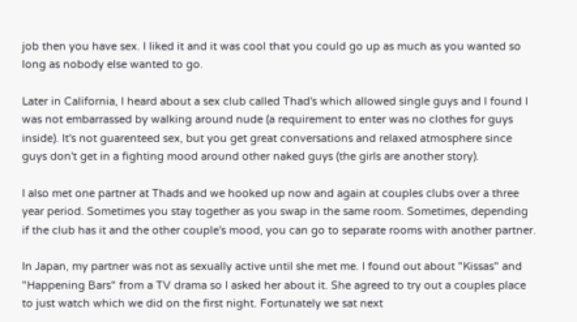job then you have sex. I liked it and it was cool that you could go up as much as you wanted so long as nobody else wanted to go.

Later in California, I heard about a sex club called Thad's which allowed single guys and I found I was not embarrassed by walking around nude (a requirement to enter was no clothes for guys inside). It's not guarenteed sex, but you get great conversations and relaxed atmosphere since guys don't get in a fighting mood around other naked guys (the girls are another story).

I also met one partner at Thads and we hooked up now and again at couples clubs over a three year period. Sometimes you stay together as you swap in the same room. Sometimes, depending if the club has it and the other couple's mood, you can go to separate rooms with another partner.

In Japan, my partner was not as sexually active until she met me. I found out about "Kissas" and "Happening Bars" from a TV drama so I asked her about it. She agreed to try out a couples place to just watch which we did on the first night. Fortunately we sat next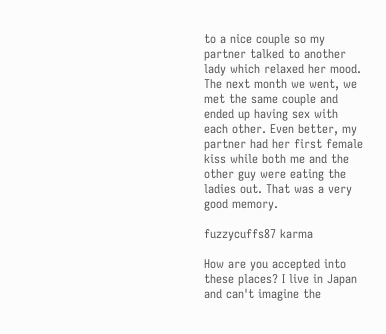to a nice couple so my partner talked to another lady which relaxed her mood. The next month we went, we met the same couple and ended up having sex with each other. Even better, my partner had her first female kiss while both me and the other guy were eating the ladies out. That was a very good memory.

fuzzycuffs87 karma

How are you accepted into these places? I live in Japan and can't imagine the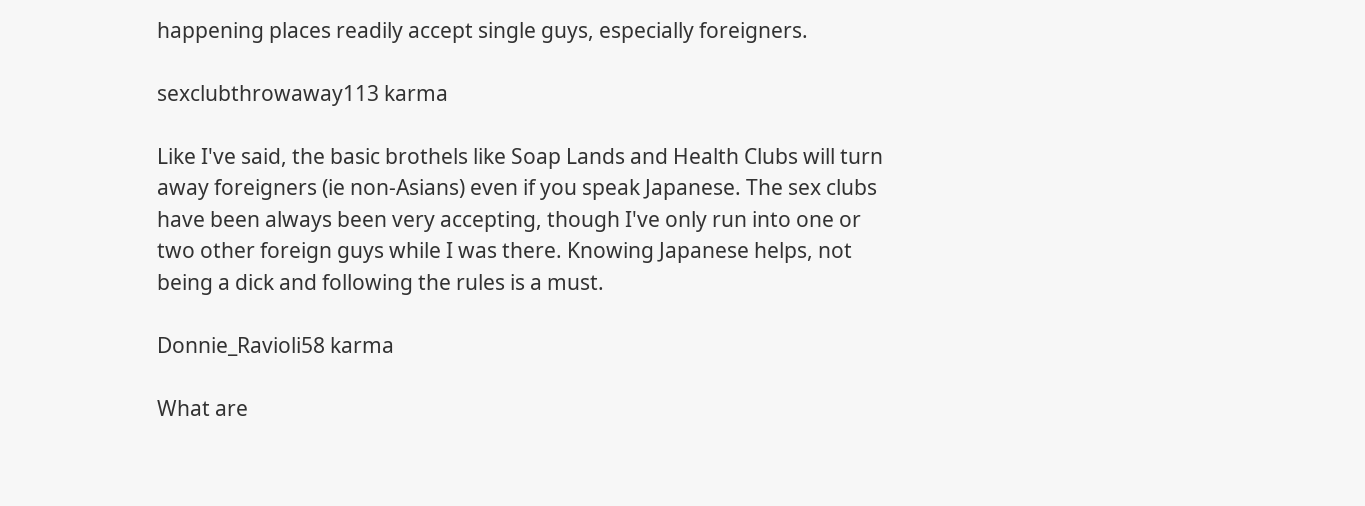happening places readily accept single guys, especially foreigners.

sexclubthrowaway113 karma

Like I've said, the basic brothels like Soap Lands and Health Clubs will turn away foreigners (ie non-Asians) even if you speak Japanese. The sex clubs have been always been very accepting, though I've only run into one or two other foreign guys while I was there. Knowing Japanese helps, not being a dick and following the rules is a must.

Donnie_Ravioli58 karma

What are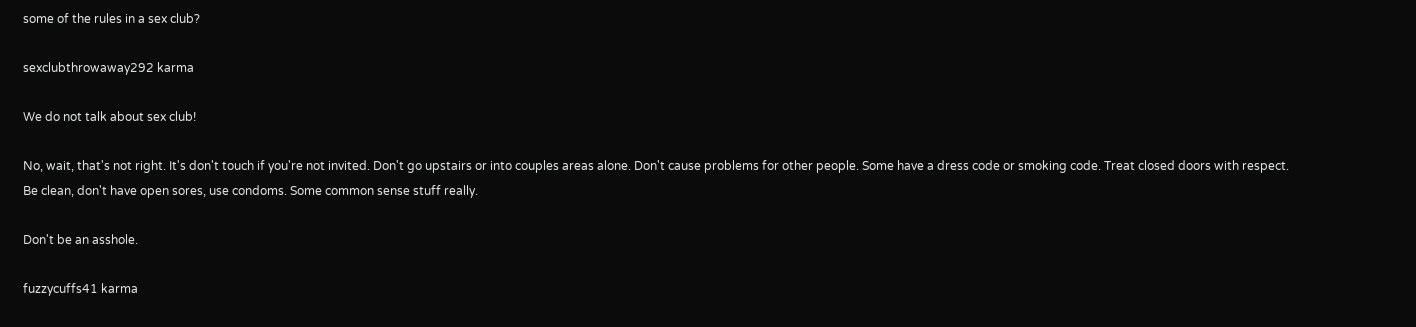some of the rules in a sex club?

sexclubthrowaway292 karma

We do not talk about sex club!

No, wait, that's not right. It's don't touch if you're not invited. Don't go upstairs or into couples areas alone. Don't cause problems for other people. Some have a dress code or smoking code. Treat closed doors with respect. Be clean, don't have open sores, use condoms. Some common sense stuff really.

Don't be an asshole.

fuzzycuffs41 karma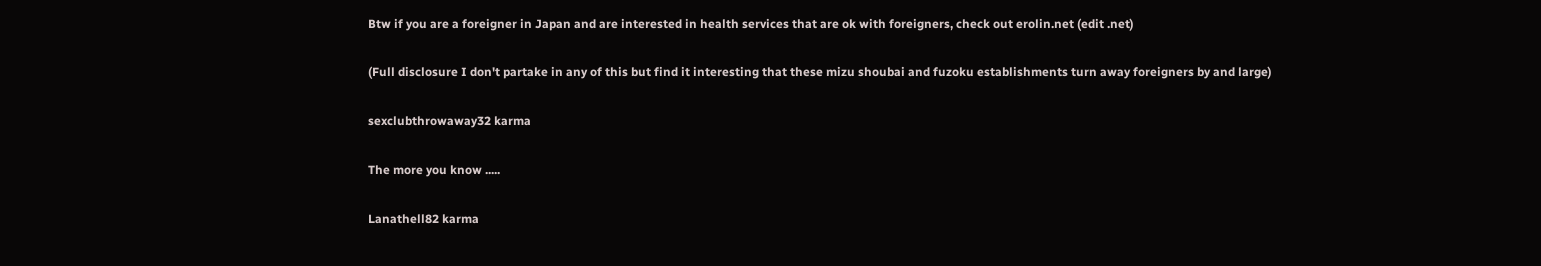Btw if you are a foreigner in Japan and are interested in health services that are ok with foreigners, check out erolin.net (edit .net)

(Full disclosure I don't partake in any of this but find it interesting that these mizu shoubai and fuzoku establishments turn away foreigners by and large)

sexclubthrowaway32 karma

The more you know .....

Lanathell82 karma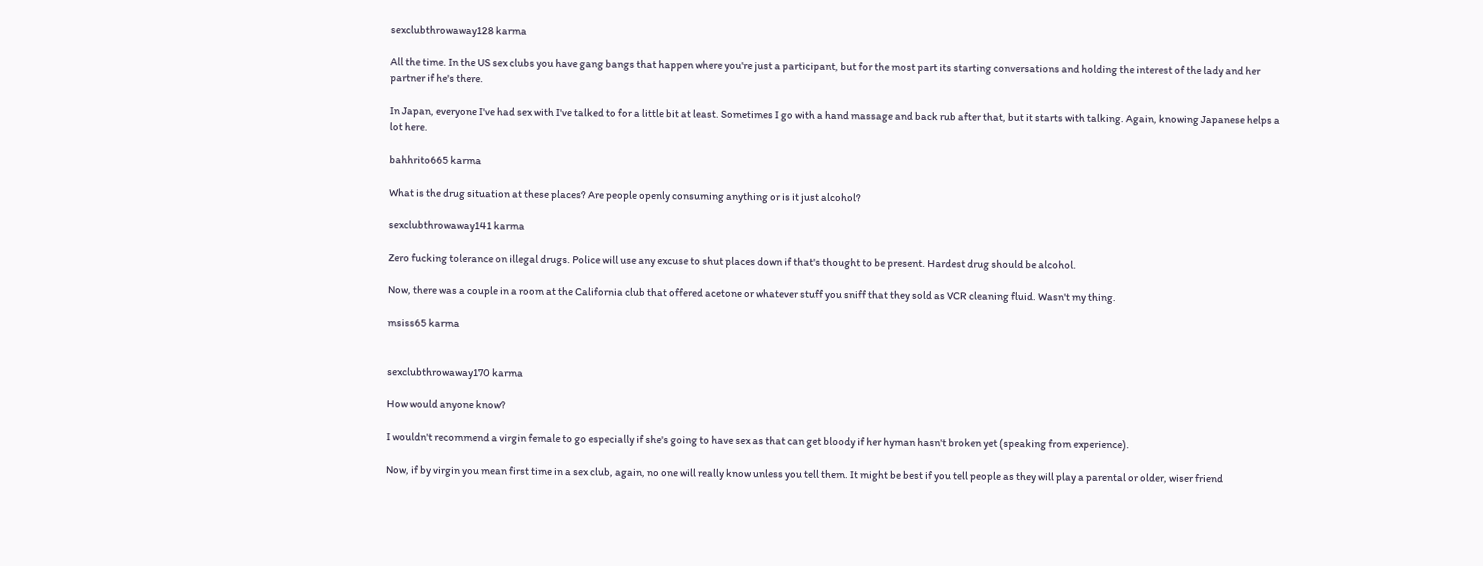sexclubthrowaway128 karma

All the time. In the US sex clubs you have gang bangs that happen where you're just a participant, but for the most part its starting conversations and holding the interest of the lady and her partner if he's there.

In Japan, everyone I've had sex with I've talked to for a little bit at least. Sometimes I go with a hand massage and back rub after that, but it starts with talking. Again, knowing Japanese helps a lot here.

bahhrito665 karma

What is the drug situation at these places? Are people openly consuming anything or is it just alcohol?

sexclubthrowaway141 karma

Zero fucking tolerance on illegal drugs. Police will use any excuse to shut places down if that's thought to be present. Hardest drug should be alcohol.

Now, there was a couple in a room at the California club that offered acetone or whatever stuff you sniff that they sold as VCR cleaning fluid. Wasn't my thing.

msiss65 karma


sexclubthrowaway170 karma

How would anyone know?

I wouldn't recommend a virgin female to go especially if she's going to have sex as that can get bloody if her hyman hasn't broken yet (speaking from experience).

Now, if by virgin you mean first time in a sex club, again, no one will really know unless you tell them. It might be best if you tell people as they will play a parental or older, wiser friend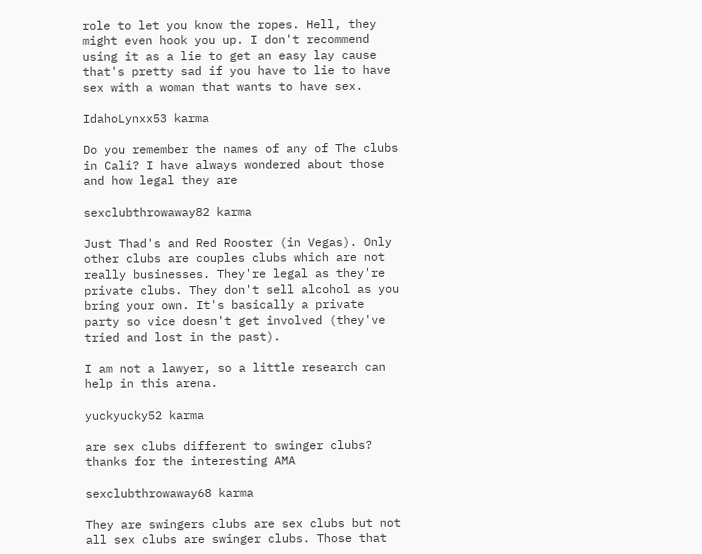role to let you know the ropes. Hell, they might even hook you up. I don't recommend using it as a lie to get an easy lay cause that's pretty sad if you have to lie to have sex with a woman that wants to have sex.

IdahoLynxx53 karma

Do you remember the names of any of The clubs in Cali? I have always wondered about those and how legal they are

sexclubthrowaway82 karma

Just Thad's and Red Rooster (in Vegas). Only other clubs are couples clubs which are not really businesses. They're legal as they're private clubs. They don't sell alcohol as you bring your own. It's basically a private party so vice doesn't get involved (they've tried and lost in the past).

I am not a lawyer, so a little research can help in this arena.

yuckyucky52 karma

are sex clubs different to swinger clubs? thanks for the interesting AMA

sexclubthrowaway68 karma

They are swingers clubs are sex clubs but not all sex clubs are swinger clubs. Those that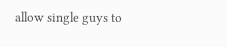allow single guys to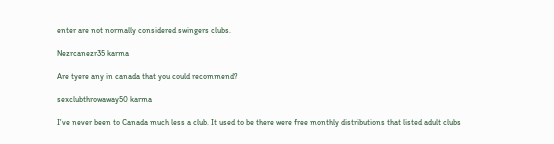enter are not normally considered swingers clubs.

Nezrcanezr35 karma

Are tyere any in canada that you could recommend?

sexclubthrowaway50 karma

I've never been to Canada much less a club. It used to be there were free monthly distributions that listed adult clubs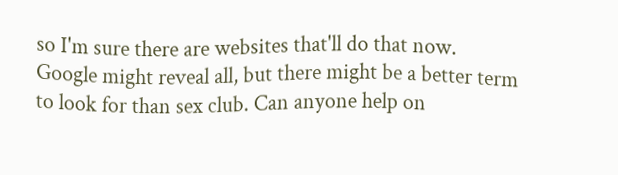so I'm sure there are websites that'll do that now. Google might reveal all, but there might be a better term to look for than sex club. Can anyone help on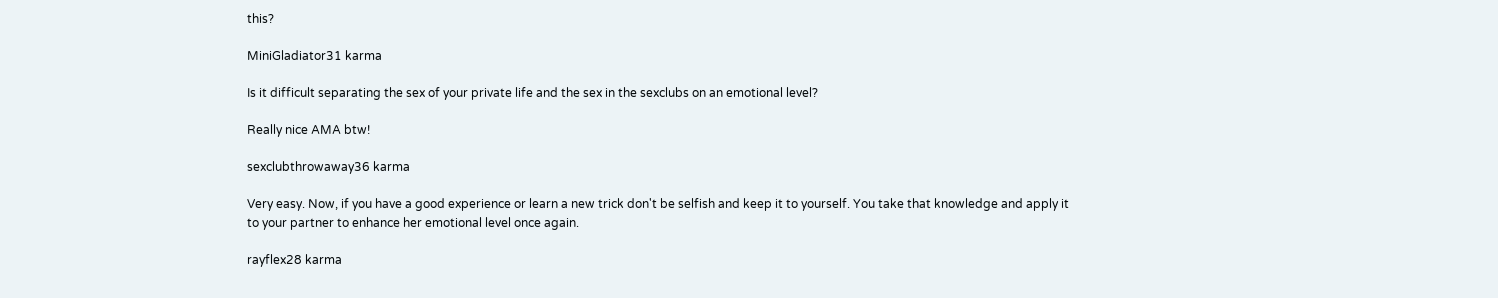this?

MiniGladiator31 karma

Is it difficult separating the sex of your private life and the sex in the sexclubs on an emotional level?

Really nice AMA btw!

sexclubthrowaway36 karma

Very easy. Now, if you have a good experience or learn a new trick don't be selfish and keep it to yourself. You take that knowledge and apply it to your partner to enhance her emotional level once again.

rayflex28 karma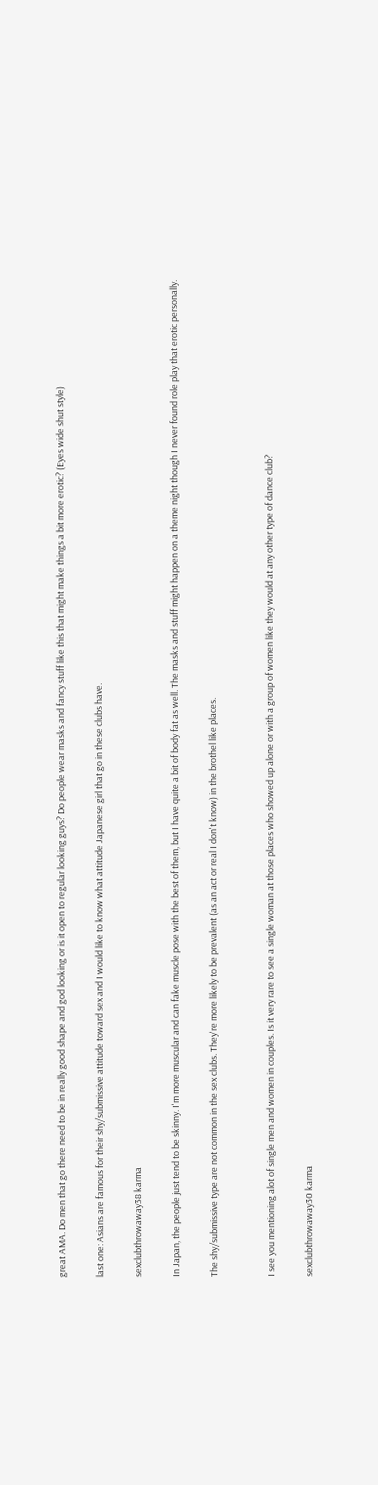great AMA. Do men that go there need to be in really good shape and god looking or is it open to regular looking guys? Do people wear masks and fancy stuff like this that might make things a bit more erotic? (Eyes wide shut style)

last one: Asians are famous for their shy/submissive attitude toward sex and I would like to know what attitude Japanese girl that go in these clubs have.

sexclubthrowaway38 karma

In Japan, the people just tend to be skinny. I'm more muscular and can fake muscle pose with the best of them, but I have quite a bit of body fat as well. The masks and stuff might happen on a theme night though I never found role play that erotic personally.

The shy/submissive type are not common in the sex clubs. They're more likely to be prevalent (as an act or real I don't know) in the brothel like places.


I see you mentioning alot of single men and women in couples. Is it very rare to see a single woman at those places who showed up alone or with a group of women like they would at any other type of dance club?

sexclubthrowaway30 karma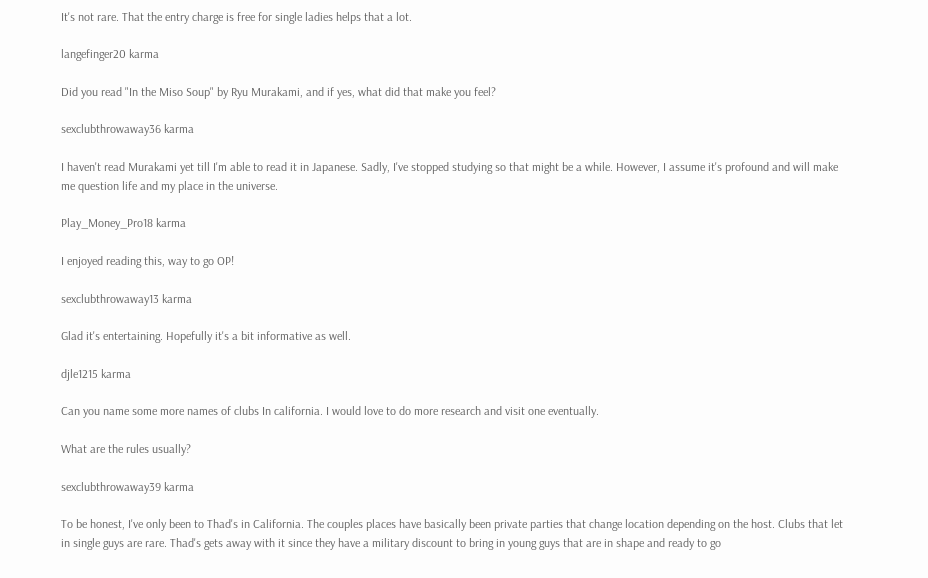It's not rare. That the entry charge is free for single ladies helps that a lot.

langefinger20 karma

Did you read "In the Miso Soup" by Ryu Murakami, and if yes, what did that make you feel?

sexclubthrowaway36 karma

I haven't read Murakami yet till I'm able to read it in Japanese. Sadly, I've stopped studying so that might be a while. However, I assume it's profound and will make me question life and my place in the universe.

Play_Money_Pro18 karma

I enjoyed reading this, way to go OP!

sexclubthrowaway13 karma

Glad it's entertaining. Hopefully it's a bit informative as well.

djle1215 karma

Can you name some more names of clubs In california. I would love to do more research and visit one eventually.

What are the rules usually?

sexclubthrowaway39 karma

To be honest, I've only been to Thad's in California. The couples places have basically been private parties that change location depending on the host. Clubs that let in single guys are rare. Thad's gets away with it since they have a military discount to bring in young guys that are in shape and ready to go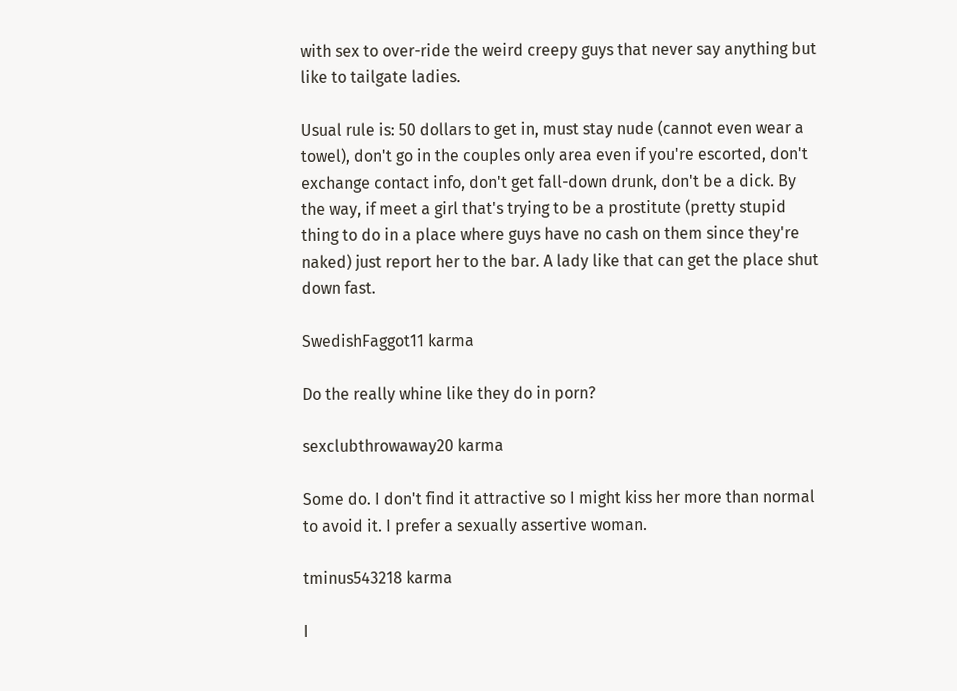with sex to over-ride the weird creepy guys that never say anything but like to tailgate ladies.

Usual rule is: 50 dollars to get in, must stay nude (cannot even wear a towel), don't go in the couples only area even if you're escorted, don't exchange contact info, don't get fall-down drunk, don't be a dick. By the way, if meet a girl that's trying to be a prostitute (pretty stupid thing to do in a place where guys have no cash on them since they're naked) just report her to the bar. A lady like that can get the place shut down fast.

SwedishFaggot11 karma

Do the really whine like they do in porn?

sexclubthrowaway20 karma

Some do. I don't find it attractive so I might kiss her more than normal to avoid it. I prefer a sexually assertive woman.

tminus543218 karma

I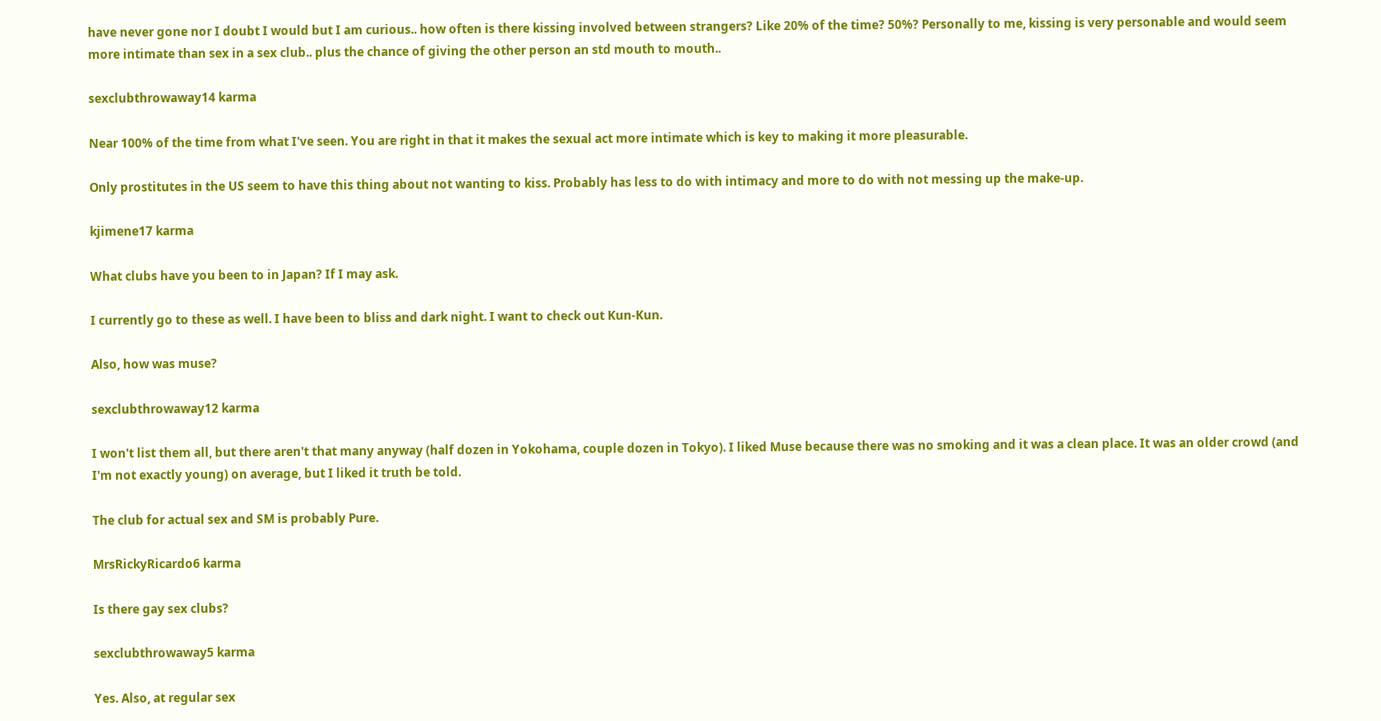have never gone nor I doubt I would but I am curious.. how often is there kissing involved between strangers? Like 20% of the time? 50%? Personally to me, kissing is very personable and would seem more intimate than sex in a sex club.. plus the chance of giving the other person an std mouth to mouth..

sexclubthrowaway14 karma

Near 100% of the time from what I've seen. You are right in that it makes the sexual act more intimate which is key to making it more pleasurable.

Only prostitutes in the US seem to have this thing about not wanting to kiss. Probably has less to do with intimacy and more to do with not messing up the make-up.

kjimene17 karma

What clubs have you been to in Japan? If I may ask.

I currently go to these as well. I have been to bliss and dark night. I want to check out Kun-Kun.

Also, how was muse?

sexclubthrowaway12 karma

I won't list them all, but there aren't that many anyway (half dozen in Yokohama, couple dozen in Tokyo). I liked Muse because there was no smoking and it was a clean place. It was an older crowd (and I'm not exactly young) on average, but I liked it truth be told.

The club for actual sex and SM is probably Pure.

MrsRickyRicardo6 karma

Is there gay sex clubs?

sexclubthrowaway5 karma

Yes. Also, at regular sex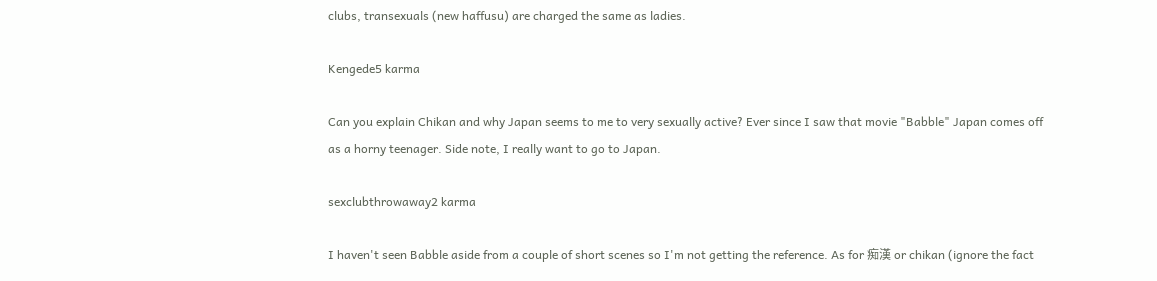clubs, transexuals (new haffusu) are charged the same as ladies.

Kengede5 karma

Can you explain Chikan and why Japan seems to me to very sexually active? Ever since I saw that movie "Babble" Japan comes off as a horny teenager. Side note, I really want to go to Japan.

sexclubthrowaway2 karma

I haven't seen Babble aside from a couple of short scenes so I'm not getting the reference. As for 痴漢 or chikan (ignore the fact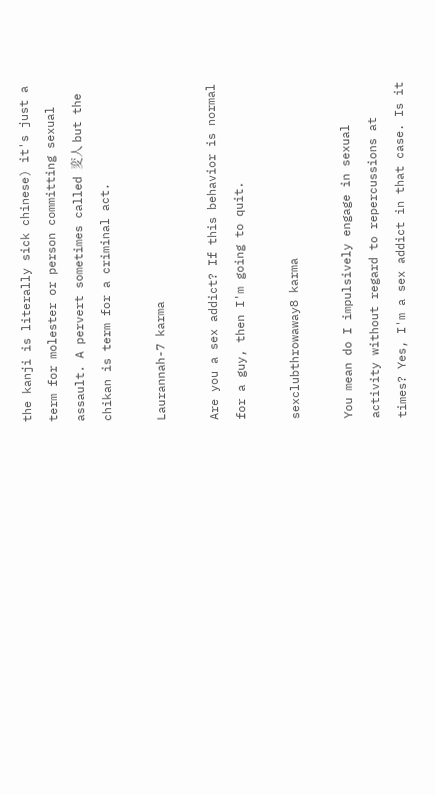the kanji is literally sick chinese) it's just a term for molester or person committing sexual assault. A pervert sometimes called 変人 but the chikan is term for a criminal act.

Laurannah-7 karma

Are you a sex addict? If this behavior is normal for a guy, then I'm going to quit.

sexclubthrowaway8 karma

You mean do I impulsively engage in sexual activity without regard to repercussions at times? Yes, I'm a sex addict in that case. Is it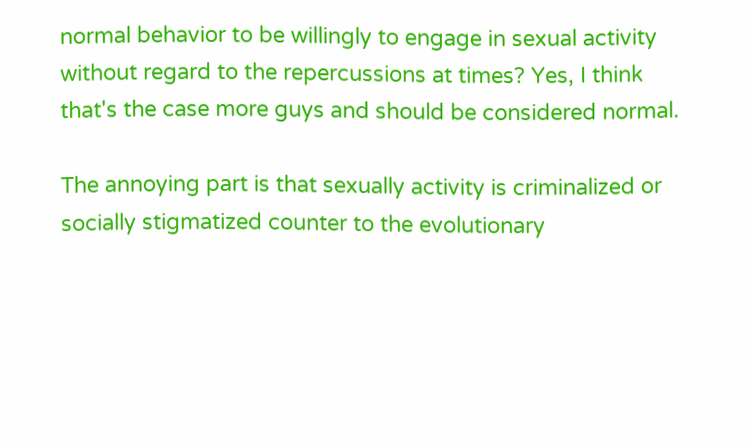normal behavior to be willingly to engage in sexual activity without regard to the repercussions at times? Yes, I think that's the case more guys and should be considered normal.

The annoying part is that sexually activity is criminalized or socially stigmatized counter to the evolutionary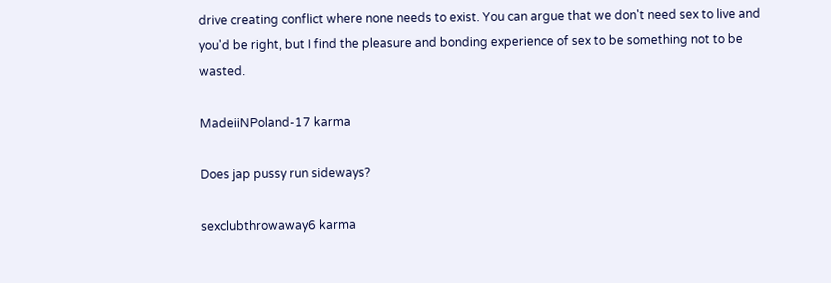drive creating conflict where none needs to exist. You can argue that we don't need sex to live and you'd be right, but I find the pleasure and bonding experience of sex to be something not to be wasted.

MadeiiNPoland-17 karma

Does jap pussy run sideways?

sexclubthrowaway6 karma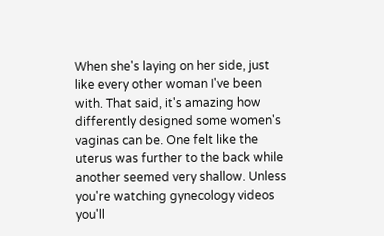When she's laying on her side, just like every other woman I've been with. That said, it's amazing how differently designed some women's vaginas can be. One felt like the uterus was further to the back while another seemed very shallow. Unless you're watching gynecology videos you'll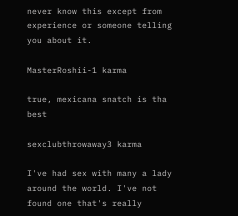never know this except from experience or someone telling you about it.

MasterRoshii-1 karma

true, mexicana snatch is tha best

sexclubthrowaway3 karma

I've had sex with many a lady around the world. I've not found one that's really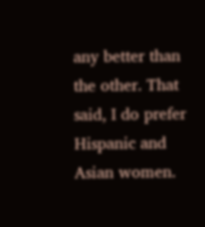any better than the other. That said, I do prefer Hispanic and Asian women.